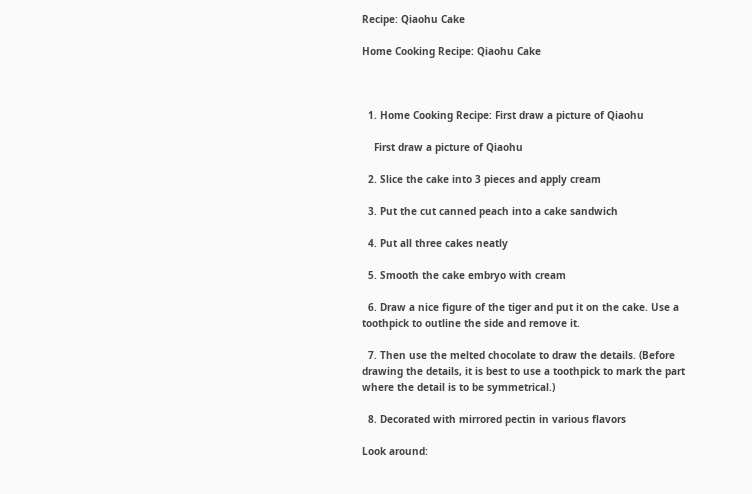Recipe: Qiaohu Cake

Home Cooking Recipe: Qiaohu Cake



  1. Home Cooking Recipe: First draw a picture of Qiaohu

    First draw a picture of Qiaohu

  2. Slice the cake into 3 pieces and apply cream

  3. Put the cut canned peach into a cake sandwich

  4. Put all three cakes neatly

  5. Smooth the cake embryo with cream

  6. Draw a nice figure of the tiger and put it on the cake. Use a toothpick to outline the side and remove it.

  7. Then use the melted chocolate to draw the details. (Before drawing the details, it is best to use a toothpick to mark the part where the detail is to be symmetrical.)

  8. Decorated with mirrored pectin in various flavors

Look around: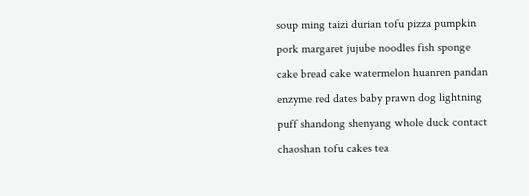soup ming taizi durian tofu pizza pumpkin pork margaret jujube noodles fish sponge cake bread cake watermelon huanren pandan enzyme red dates baby prawn dog lightning puff shandong shenyang whole duck contact chaoshan tofu cakes tea